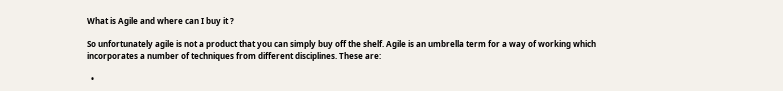What is Agile and where can I buy it ?

So unfortunately agile is not a product that you can simply buy off the shelf. Agile is an umbrella term for a way of working which incorporates a number of techniques from different disciplines. These are:

  •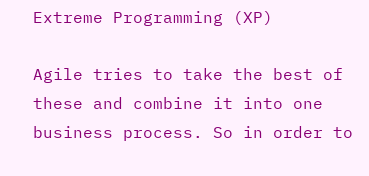Extreme Programming (XP)

Agile tries to take the best of these and combine it into one business process. So in order to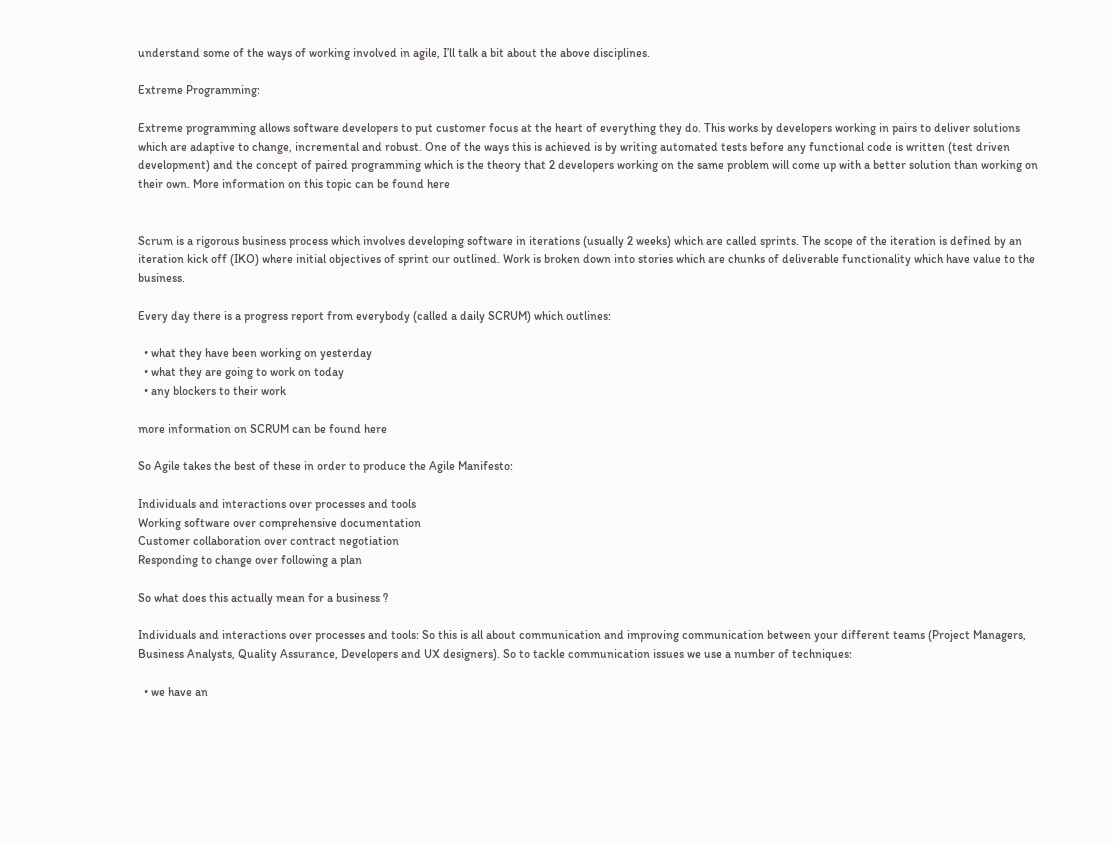understand some of the ways of working involved in agile, I’ll talk a bit about the above disciplines.

Extreme Programming:

Extreme programming allows software developers to put customer focus at the heart of everything they do. This works by developers working in pairs to deliver solutions which are adaptive to change, incremental and robust. One of the ways this is achieved is by writing automated tests before any functional code is written (test driven development) and the concept of paired programming which is the theory that 2 developers working on the same problem will come up with a better solution than working on their own. More information on this topic can be found here


Scrum is a rigorous business process which involves developing software in iterations (usually 2 weeks) which are called sprints. The scope of the iteration is defined by an iteration kick off (IKO) where initial objectives of sprint our outlined. Work is broken down into stories which are chunks of deliverable functionality which have value to the business.

Every day there is a progress report from everybody (called a daily SCRUM) which outlines:

  • what they have been working on yesterday
  • what they are going to work on today
  • any blockers to their work

more information on SCRUM can be found here

So Agile takes the best of these in order to produce the Agile Manifesto:

Individuals and interactions over processes and tools
Working software over comprehensive documentation
Customer collaboration over contract negotiation
Responding to change over following a plan

So what does this actually mean for a business ?

Individuals and interactions over processes and tools: So this is all about communication and improving communication between your different teams (Project Managers, Business Analysts, Quality Assurance, Developers and UX designers). So to tackle communication issues we use a number of techniques:

  • we have an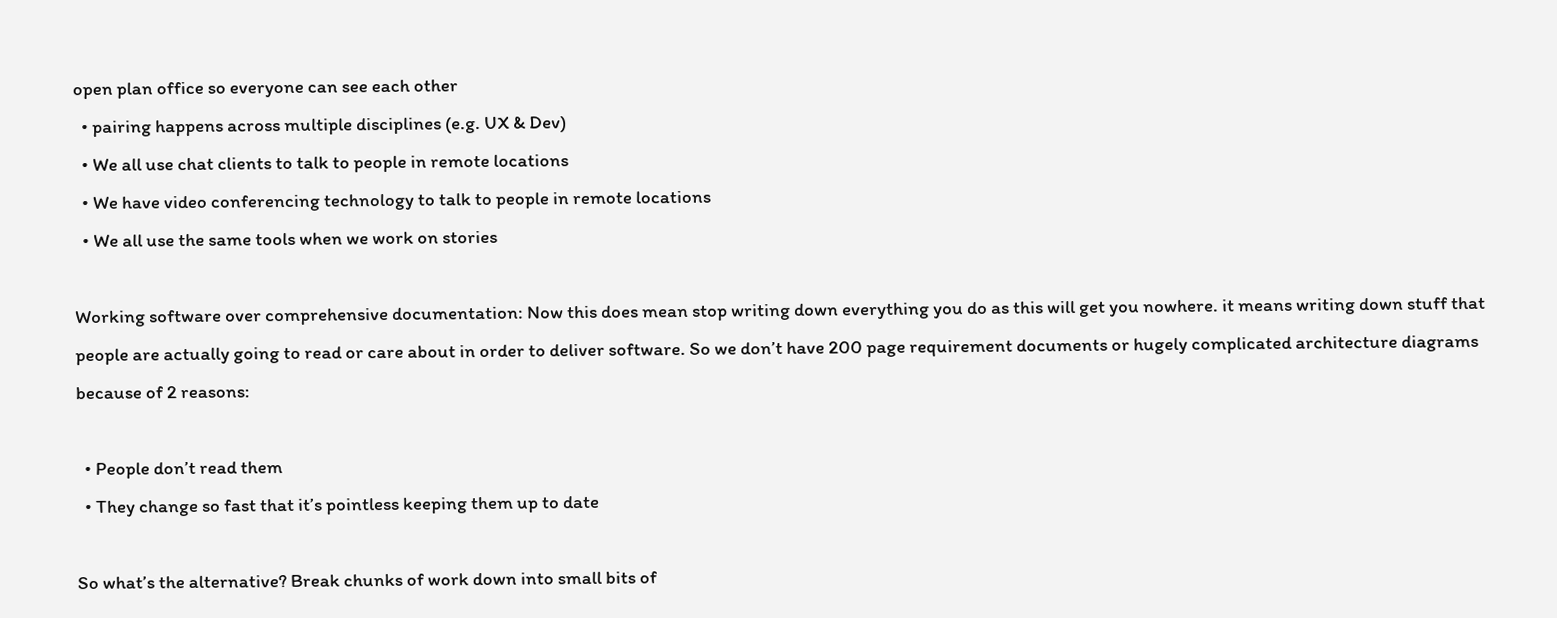open plan office so everyone can see each other
  • pairing happens across multiple disciplines (e.g. UX & Dev)
  • We all use chat clients to talk to people in remote locations
  • We have video conferencing technology to talk to people in remote locations
  • We all use the same tools when we work on stories

Working software over comprehensive documentation: Now this does mean stop writing down everything you do as this will get you nowhere. it means writing down stuff that people are actually going to read or care about in order to deliver software. So we don’t have 200 page requirement documents or hugely complicated architecture diagrams because of 2 reasons:

  • People don’t read them
  • They change so fast that it’s pointless keeping them up to date

So what’s the alternative? Break chunks of work down into small bits of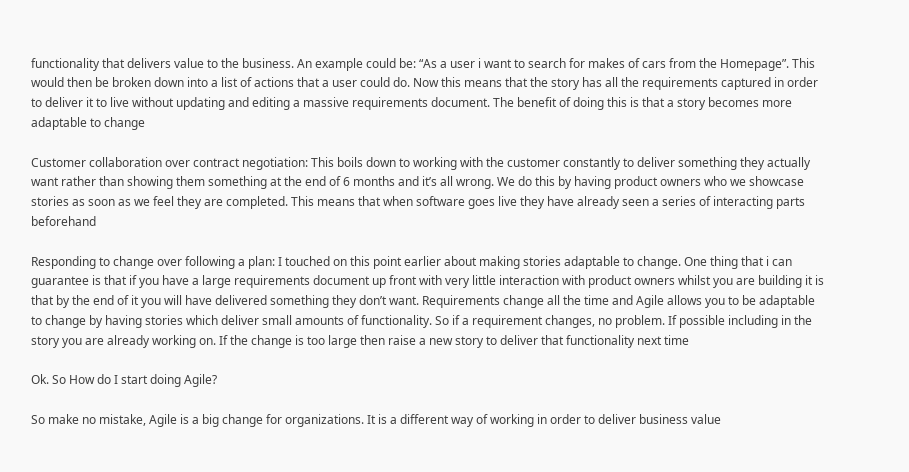functionality that delivers value to the business. An example could be: “As a user i want to search for makes of cars from the Homepage”. This would then be broken down into a list of actions that a user could do. Now this means that the story has all the requirements captured in order to deliver it to live without updating and editing a massive requirements document. The benefit of doing this is that a story becomes more adaptable to change

Customer collaboration over contract negotiation: This boils down to working with the customer constantly to deliver something they actually want rather than showing them something at the end of 6 months and it’s all wrong. We do this by having product owners who we showcase stories as soon as we feel they are completed. This means that when software goes live they have already seen a series of interacting parts beforehand

Responding to change over following a plan: I touched on this point earlier about making stories adaptable to change. One thing that i can guarantee is that if you have a large requirements document up front with very little interaction with product owners whilst you are building it is that by the end of it you will have delivered something they don’t want. Requirements change all the time and Agile allows you to be adaptable to change by having stories which deliver small amounts of functionality. So if a requirement changes, no problem. If possible including in the story you are already working on. If the change is too large then raise a new story to deliver that functionality next time

Ok. So How do I start doing Agile?

So make no mistake, Agile is a big change for organizations. It is a different way of working in order to deliver business value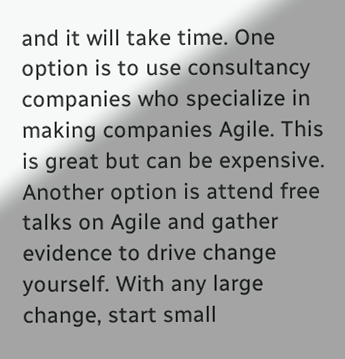and it will take time. One option is to use consultancy companies who specialize in making companies Agile. This is great but can be expensive. Another option is attend free talks on Agile and gather evidence to drive change yourself. With any large change, start small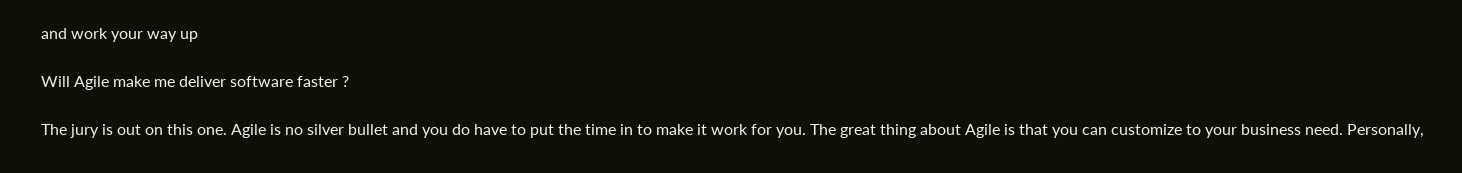and work your way up

Will Agile make me deliver software faster ?

The jury is out on this one. Agile is no silver bullet and you do have to put the time in to make it work for you. The great thing about Agile is that you can customize to your business need. Personally,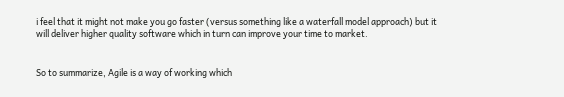i feel that it might not make you go faster (versus something like a waterfall model approach) but it will deliver higher quality software which in turn can improve your time to market.


So to summarize, Agile is a way of working which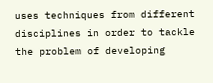uses techniques from different disciplines in order to tackle the problem of developing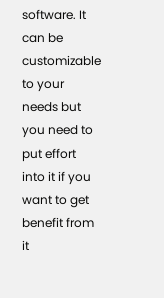software. It can be customizable to your needs but you need to put effort into it if you want to get benefit from it